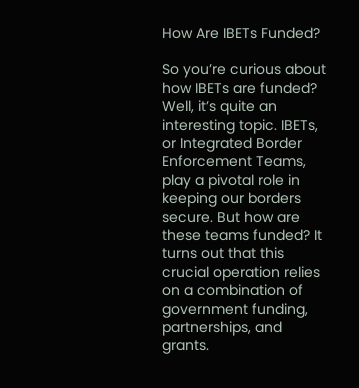How Are IBETs Funded?

So you’re curious about how IBETs are funded? Well, it’s quite an interesting topic. IBETs, or Integrated Border Enforcement Teams, play a pivotal role in keeping our borders secure. But how are these teams funded? It turns out that this crucial operation relies on a combination of government funding, partnerships, and grants.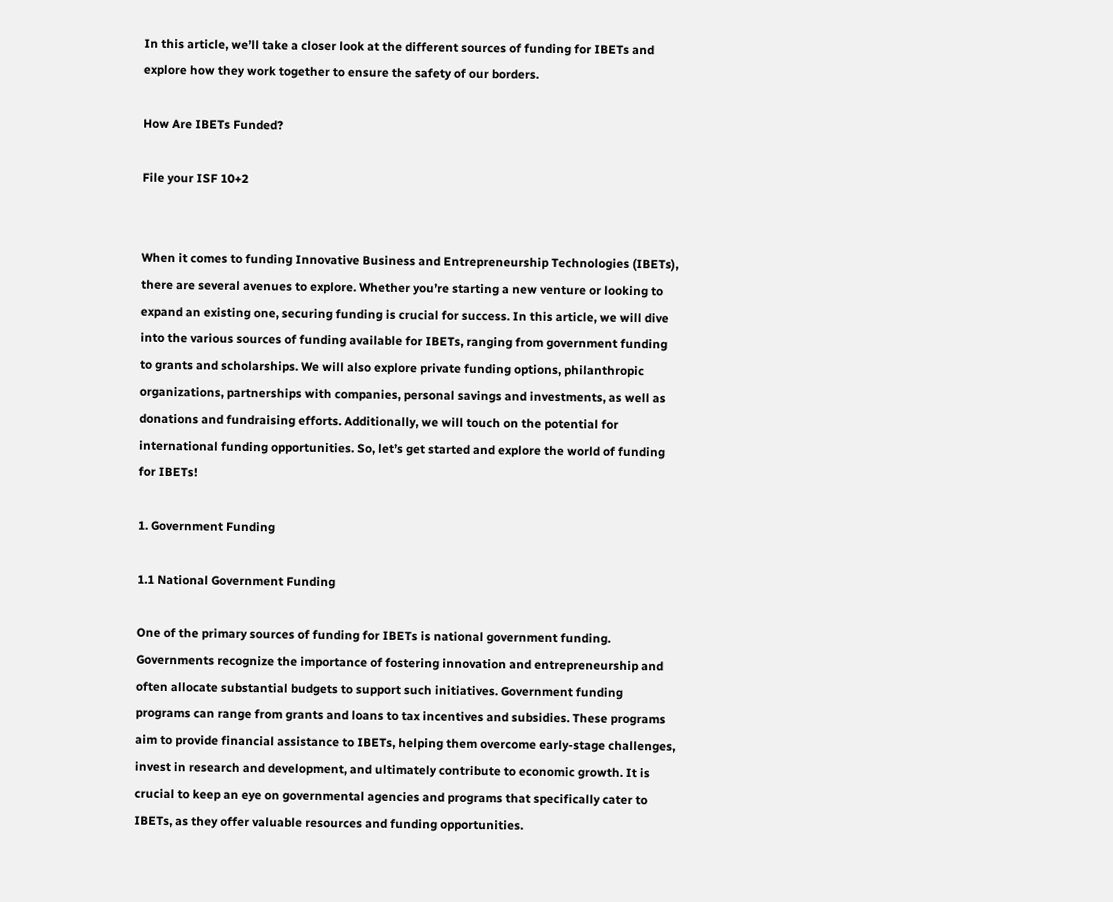In this article, we’ll take a closer look at the different sources of funding for IBETs and explore how they work together to ensure the safety of our borders.

How Are IBETs Funded?

File your ISF 10+2


When it comes to funding Innovative Business and Entrepreneurship Technologies (IBETs), there are several avenues to explore. Whether you’re starting a new venture or looking to expand an existing one, securing funding is crucial for success. In this article, we will dive into the various sources of funding available for IBETs, ranging from government funding to grants and scholarships. We will also explore private funding options, philanthropic organizations, partnerships with companies, personal savings and investments, as well as donations and fundraising efforts. Additionally, we will touch on the potential for international funding opportunities. So, let’s get started and explore the world of funding for IBETs!

1. Government Funding

1.1 National Government Funding

One of the primary sources of funding for IBETs is national government funding. Governments recognize the importance of fostering innovation and entrepreneurship and often allocate substantial budgets to support such initiatives. Government funding programs can range from grants and loans to tax incentives and subsidies. These programs aim to provide financial assistance to IBETs, helping them overcome early-stage challenges, invest in research and development, and ultimately contribute to economic growth. It is crucial to keep an eye on governmental agencies and programs that specifically cater to IBETs, as they offer valuable resources and funding opportunities.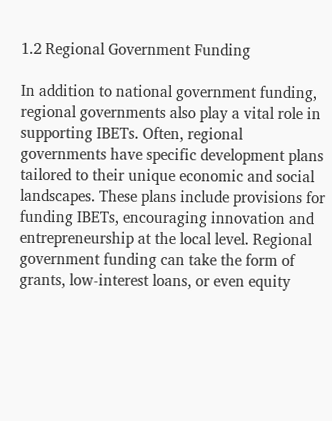1.2 Regional Government Funding

In addition to national government funding, regional governments also play a vital role in supporting IBETs. Often, regional governments have specific development plans tailored to their unique economic and social landscapes. These plans include provisions for funding IBETs, encouraging innovation and entrepreneurship at the local level. Regional government funding can take the form of grants, low-interest loans, or even equity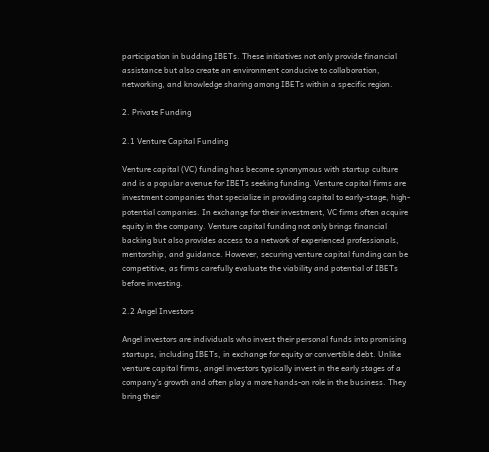participation in budding IBETs. These initiatives not only provide financial assistance but also create an environment conducive to collaboration, networking, and knowledge sharing among IBETs within a specific region.

2. Private Funding

2.1 Venture Capital Funding

Venture capital (VC) funding has become synonymous with startup culture and is a popular avenue for IBETs seeking funding. Venture capital firms are investment companies that specialize in providing capital to early-stage, high-potential companies. In exchange for their investment, VC firms often acquire equity in the company. Venture capital funding not only brings financial backing but also provides access to a network of experienced professionals, mentorship, and guidance. However, securing venture capital funding can be competitive, as firms carefully evaluate the viability and potential of IBETs before investing.

2.2 Angel Investors

Angel investors are individuals who invest their personal funds into promising startups, including IBETs, in exchange for equity or convertible debt. Unlike venture capital firms, angel investors typically invest in the early stages of a company’s growth and often play a more hands-on role in the business. They bring their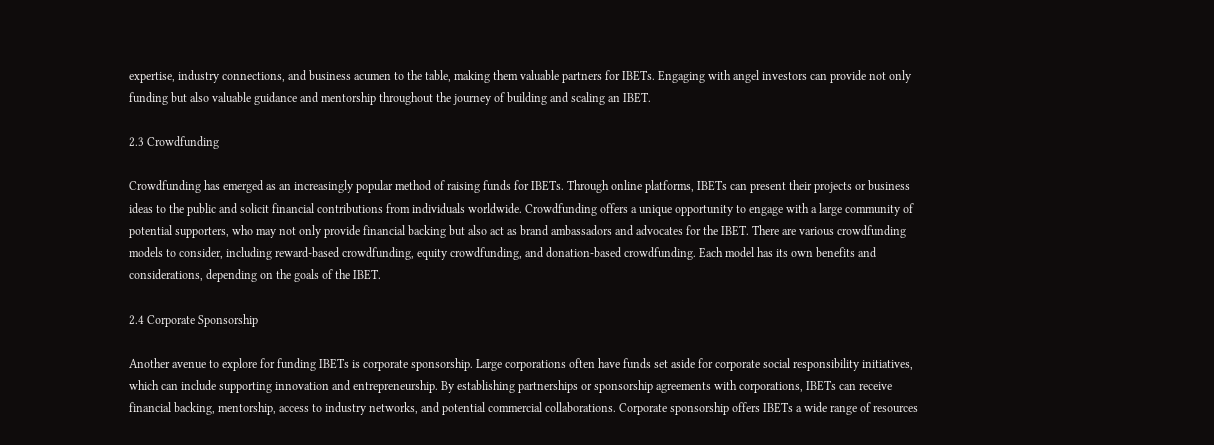expertise, industry connections, and business acumen to the table, making them valuable partners for IBETs. Engaging with angel investors can provide not only funding but also valuable guidance and mentorship throughout the journey of building and scaling an IBET.

2.3 Crowdfunding

Crowdfunding has emerged as an increasingly popular method of raising funds for IBETs. Through online platforms, IBETs can present their projects or business ideas to the public and solicit financial contributions from individuals worldwide. Crowdfunding offers a unique opportunity to engage with a large community of potential supporters, who may not only provide financial backing but also act as brand ambassadors and advocates for the IBET. There are various crowdfunding models to consider, including reward-based crowdfunding, equity crowdfunding, and donation-based crowdfunding. Each model has its own benefits and considerations, depending on the goals of the IBET.

2.4 Corporate Sponsorship

Another avenue to explore for funding IBETs is corporate sponsorship. Large corporations often have funds set aside for corporate social responsibility initiatives, which can include supporting innovation and entrepreneurship. By establishing partnerships or sponsorship agreements with corporations, IBETs can receive financial backing, mentorship, access to industry networks, and potential commercial collaborations. Corporate sponsorship offers IBETs a wide range of resources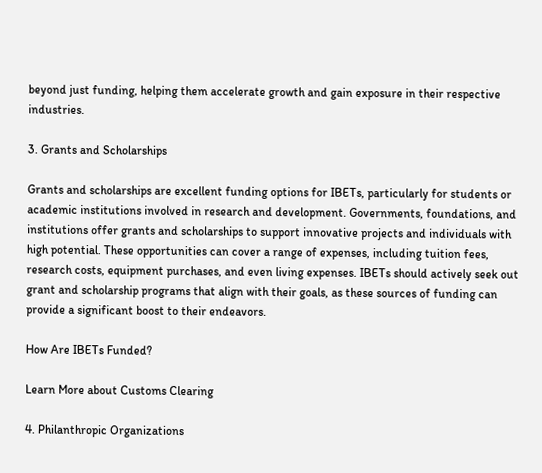beyond just funding, helping them accelerate growth and gain exposure in their respective industries.

3. Grants and Scholarships

Grants and scholarships are excellent funding options for IBETs, particularly for students or academic institutions involved in research and development. Governments, foundations, and institutions offer grants and scholarships to support innovative projects and individuals with high potential. These opportunities can cover a range of expenses, including tuition fees, research costs, equipment purchases, and even living expenses. IBETs should actively seek out grant and scholarship programs that align with their goals, as these sources of funding can provide a significant boost to their endeavors.

How Are IBETs Funded?

Learn More about Customs Clearing

4. Philanthropic Organizations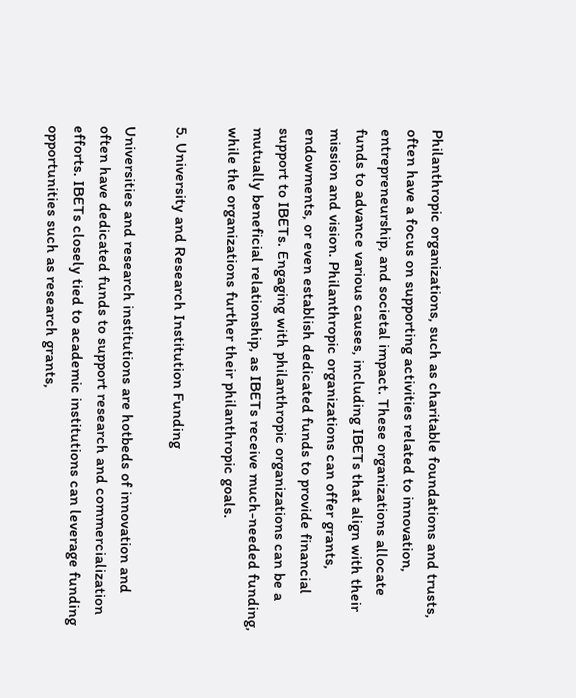Philanthropic organizations, such as charitable foundations and trusts, often have a focus on supporting activities related to innovation, entrepreneurship, and societal impact. These organizations allocate funds to advance various causes, including IBETs that align with their mission and vision. Philanthropic organizations can offer grants, endowments, or even establish dedicated funds to provide financial support to IBETs. Engaging with philanthropic organizations can be a mutually beneficial relationship, as IBETs receive much-needed funding, while the organizations further their philanthropic goals.

5. University and Research Institution Funding

Universities and research institutions are hotbeds of innovation and often have dedicated funds to support research and commercialization efforts. IBETs closely tied to academic institutions can leverage funding opportunities such as research grants,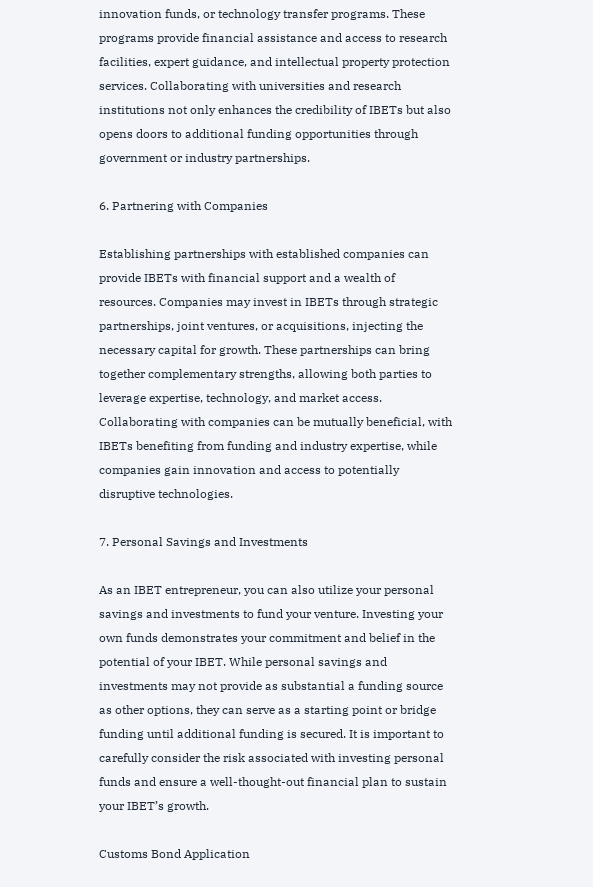innovation funds, or technology transfer programs. These programs provide financial assistance and access to research facilities, expert guidance, and intellectual property protection services. Collaborating with universities and research institutions not only enhances the credibility of IBETs but also opens doors to additional funding opportunities through government or industry partnerships.

6. Partnering with Companies

Establishing partnerships with established companies can provide IBETs with financial support and a wealth of resources. Companies may invest in IBETs through strategic partnerships, joint ventures, or acquisitions, injecting the necessary capital for growth. These partnerships can bring together complementary strengths, allowing both parties to leverage expertise, technology, and market access. Collaborating with companies can be mutually beneficial, with IBETs benefiting from funding and industry expertise, while companies gain innovation and access to potentially disruptive technologies.

7. Personal Savings and Investments

As an IBET entrepreneur, you can also utilize your personal savings and investments to fund your venture. Investing your own funds demonstrates your commitment and belief in the potential of your IBET. While personal savings and investments may not provide as substantial a funding source as other options, they can serve as a starting point or bridge funding until additional funding is secured. It is important to carefully consider the risk associated with investing personal funds and ensure a well-thought-out financial plan to sustain your IBET’s growth.

Customs Bond Application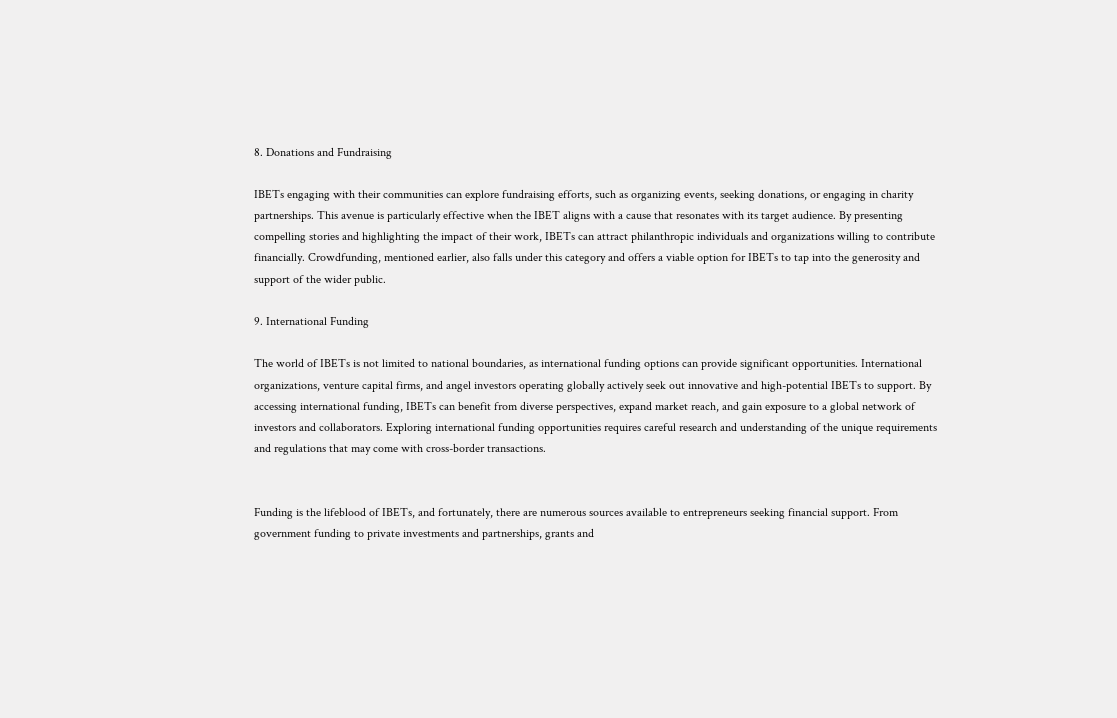8. Donations and Fundraising

IBETs engaging with their communities can explore fundraising efforts, such as organizing events, seeking donations, or engaging in charity partnerships. This avenue is particularly effective when the IBET aligns with a cause that resonates with its target audience. By presenting compelling stories and highlighting the impact of their work, IBETs can attract philanthropic individuals and organizations willing to contribute financially. Crowdfunding, mentioned earlier, also falls under this category and offers a viable option for IBETs to tap into the generosity and support of the wider public.

9. International Funding

The world of IBETs is not limited to national boundaries, as international funding options can provide significant opportunities. International organizations, venture capital firms, and angel investors operating globally actively seek out innovative and high-potential IBETs to support. By accessing international funding, IBETs can benefit from diverse perspectives, expand market reach, and gain exposure to a global network of investors and collaborators. Exploring international funding opportunities requires careful research and understanding of the unique requirements and regulations that may come with cross-border transactions.


Funding is the lifeblood of IBETs, and fortunately, there are numerous sources available to entrepreneurs seeking financial support. From government funding to private investments and partnerships, grants and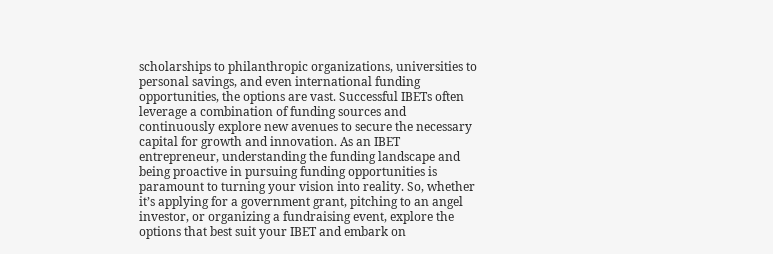scholarships to philanthropic organizations, universities to personal savings, and even international funding opportunities, the options are vast. Successful IBETs often leverage a combination of funding sources and continuously explore new avenues to secure the necessary capital for growth and innovation. As an IBET entrepreneur, understanding the funding landscape and being proactive in pursuing funding opportunities is paramount to turning your vision into reality. So, whether it’s applying for a government grant, pitching to an angel investor, or organizing a fundraising event, explore the options that best suit your IBET and embark on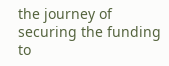the journey of securing the funding to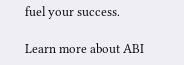fuel your success.

Learn more about ABI